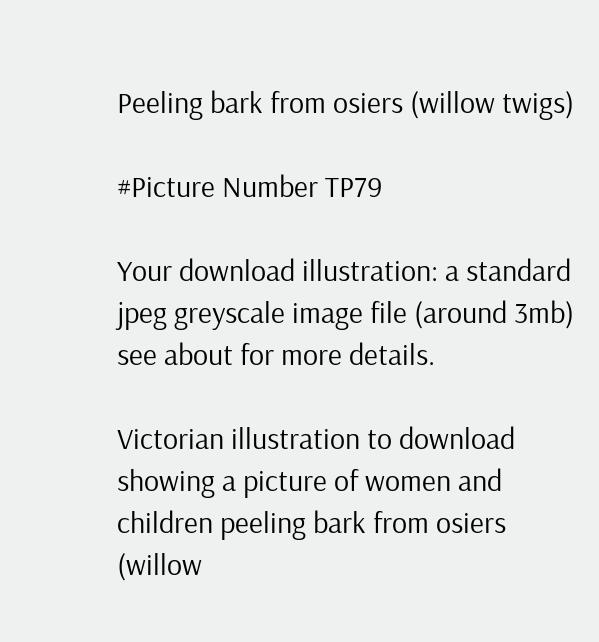Peeling bark from osiers (willow twigs)

#Picture Number TP79

Your download illustration: a standard jpeg greyscale image file (around 3mb) see about for more details.

Victorian illustration to download showing a picture of women and children peeling bark from osiers (willow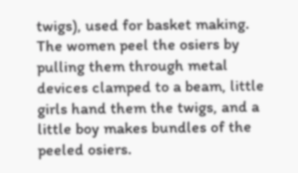twigs), used for basket making. The women peel the osiers by pulling them through metal devices clamped to a beam, little girls hand them the twigs, and a little boy makes bundles of the peeled osiers.